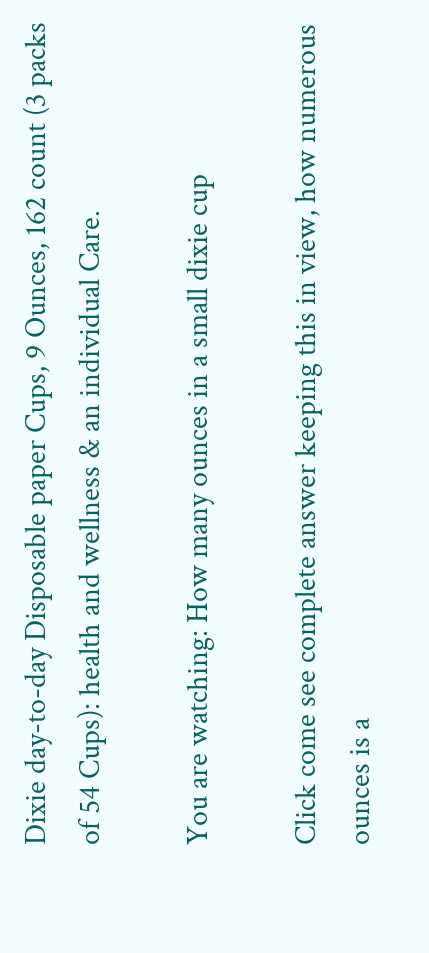Dixie day-to-day Disposable paper Cups, 9 Ounces, 162 count (3 packs of 54 Cups): health and wellness & an individual Care.

You are watching: How many ounces in a small dixie cup

Click come see complete answer keeping this in view, how numerous ounces is a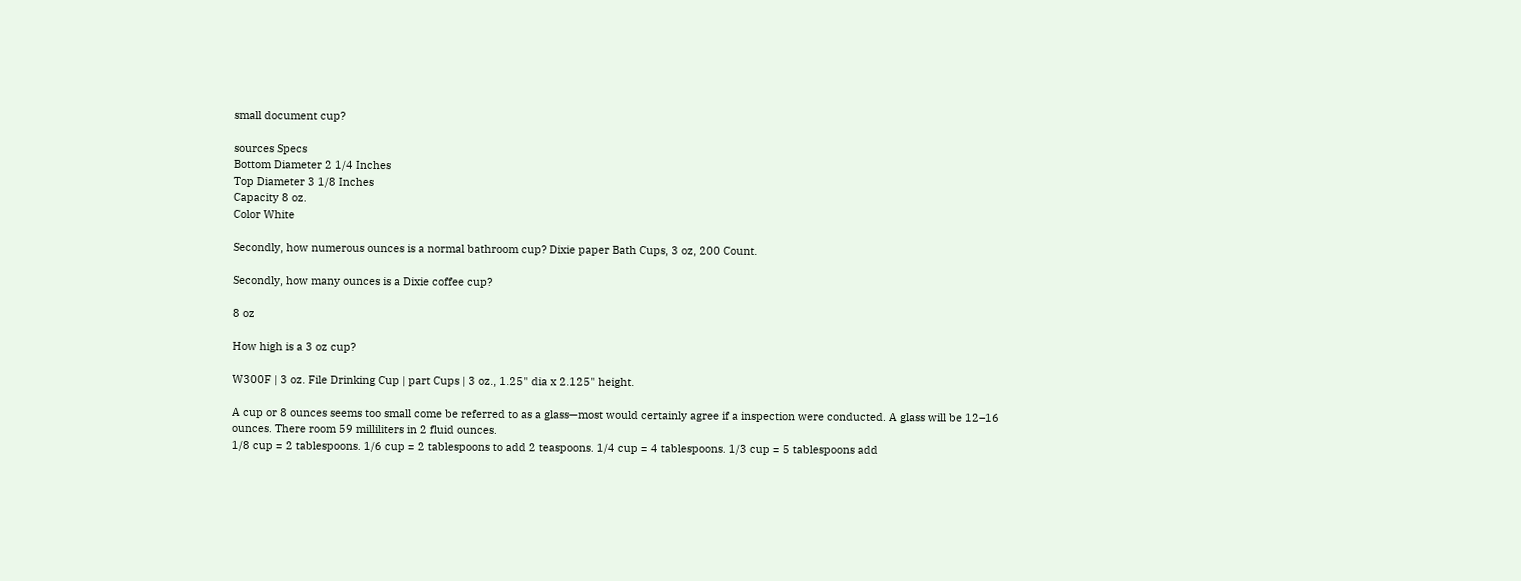small document cup?

sources Specs
Bottom Diameter 2 1/4 Inches
Top Diameter 3 1/8 Inches
Capacity 8 oz.
Color White

Secondly, how numerous ounces is a normal bathroom cup? Dixie paper Bath Cups, 3 oz, 200 Count.

Secondly, how many ounces is a Dixie coffee cup?

8 oz

How high is a 3 oz cup?

W300F | 3 oz. File Drinking Cup | part Cups | 3 oz., 1.25" dia x 2.125" height.

A cup or 8 ounces seems too small come be referred to as a glass—most would certainly agree if a inspection were conducted. A glass will be 12–16 ounces. There room 59 milliliters in 2 fluid ounces.
1/8 cup = 2 tablespoons. 1/6 cup = 2 tablespoons to add 2 teaspoons. 1/4 cup = 4 tablespoons. 1/3 cup = 5 tablespoons add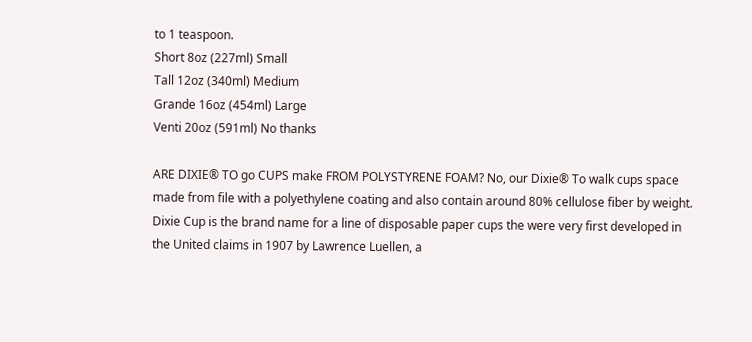to 1 teaspoon.
Short 8oz (227ml) Small
Tall 12oz (340ml) Medium
Grande 16oz (454ml) Large
Venti 20oz (591ml) No thanks

ARE DIXIE® TO go CUPS make FROM POLYSTYRENE FOAM? No, our Dixie® To walk cups space made from file with a polyethylene coating and also contain around 80% cellulose fiber by weight.
Dixie Cup is the brand name for a line of disposable paper cups the were very first developed in the United claims in 1907 by Lawrence Luellen, a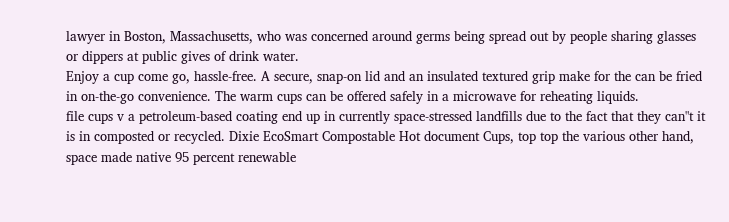lawyer in Boston, Massachusetts, who was concerned around germs being spread out by people sharing glasses or dippers at public gives of drink water.
Enjoy a cup come go, hassle-free. A secure, snap-on lid and an insulated textured grip make for the can be fried in on-the-go convenience. The warm cups can be offered safely in a microwave for reheating liquids.
file cups v a petroleum-based coating end up in currently space-stressed landfills due to the fact that they can"t it is in composted or recycled. Dixie EcoSmart Compostable Hot document Cups, top top the various other hand, space made native 95 percent renewable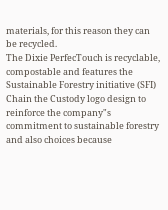materials, for this reason they can be recycled.
The Dixie PerfecTouch is recyclable, compostable and features the Sustainable Forestry initiative (SFI) Chain the Custody logo design to reinforce the company"s commitment to sustainable forestry and also choices because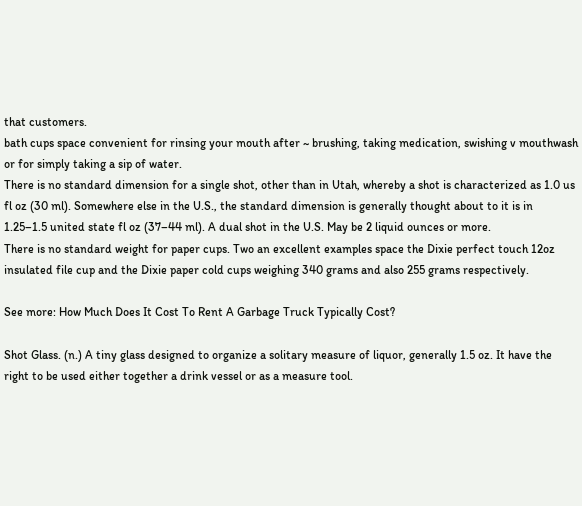that customers.
bath cups space convenient for rinsing your mouth after ~ brushing, taking medication, swishing v mouthwash or for simply taking a sip of water.
There is no standard dimension for a single shot, other than in Utah, whereby a shot is characterized as 1.0 us fl oz (30 ml). Somewhere else in the U.S., the standard dimension is generally thought about to it is in 1.25–1.5 united state fl oz (37–44 ml). A dual shot in the U.S. May be 2 liquid ounces or more.
There is no standard weight for paper cups. Two an excellent examples space the Dixie perfect touch 12oz insulated file cup and the Dixie paper cold cups weighing 340 grams and also 255 grams respectively.

See more: How Much Does It Cost To Rent A Garbage Truck Typically Cost?

Shot Glass. (n.) A tiny glass designed to organize a solitary measure of liquor, generally 1.5 oz. It have the right to be used either together a drink vessel or as a measure tool.